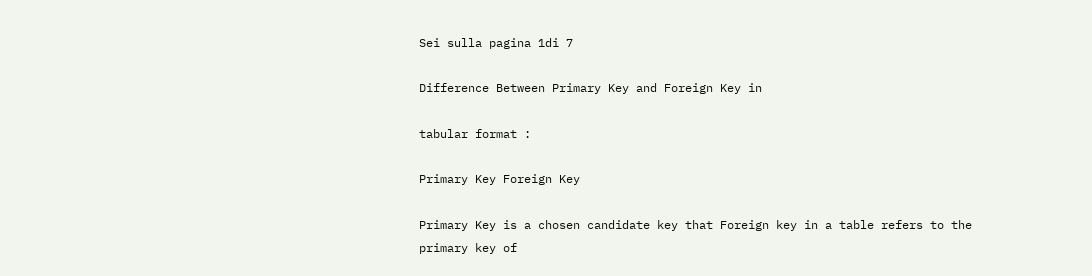Sei sulla pagina 1di 7

Difference Between Primary Key and Foreign Key in

tabular format :

Primary Key Foreign Key

Primary Key is a chosen candidate key that Foreign key in a table refers to the primary key of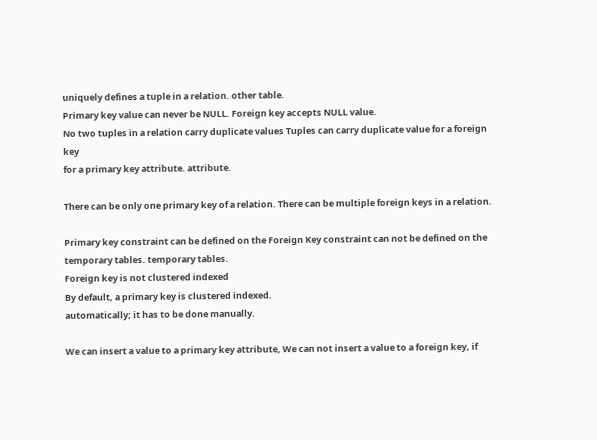uniquely defines a tuple in a relation. other table.
Primary key value can never be NULL. Foreign key accepts NULL value.
No two tuples in a relation carry duplicate values Tuples can carry duplicate value for a foreign key
for a primary key attribute. attribute.

There can be only one primary key of a relation. There can be multiple foreign keys in a relation.

Primary key constraint can be defined on the Foreign Key constraint can not be defined on the
temporary tables. temporary tables.
Foreign key is not clustered indexed
By default, a primary key is clustered indexed.
automatically; it has to be done manually.

We can insert a value to a primary key attribute, We can not insert a value to a foreign key, if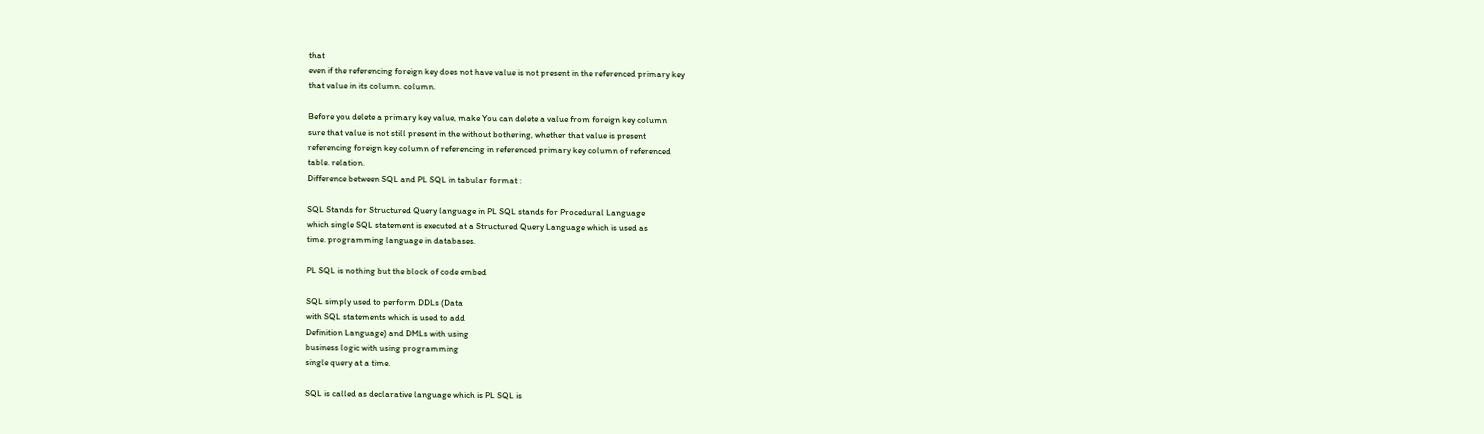that
even if the referencing foreign key does not have value is not present in the referenced primary key
that value in its column. column.

Before you delete a primary key value, make You can delete a value from foreign key column
sure that value is not still present in the without bothering, whether that value is present
referencing foreign key column of referencing in referenced primary key column of referenced
table. relation.
Difference between SQL and PL SQL in tabular format :

SQL Stands for Structured Query language in PL SQL stands for Procedural Language
which single SQL statement is executed at a Structured Query Language which is used as
time. programming language in databases.

PL SQL is nothing but the block of code embed

SQL simply used to perform DDLs (Data
with SQL statements which is used to add
Definition Language) and DMLs with using
business logic with using programming
single query at a time.

SQL is called as declarative language which is PL SQL is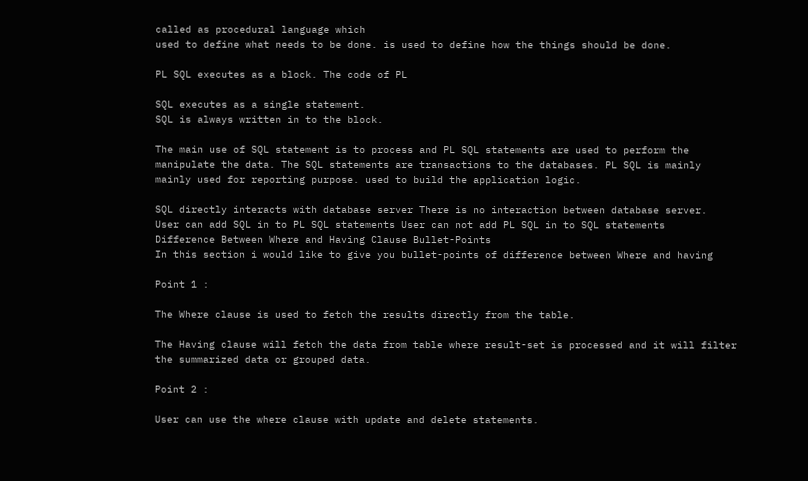called as procedural language which
used to define what needs to be done. is used to define how the things should be done.

PL SQL executes as a block. The code of PL

SQL executes as a single statement.
SQL is always written in to the block.

The main use of SQL statement is to process and PL SQL statements are used to perform the
manipulate the data. The SQL statements are transactions to the databases. PL SQL is mainly
mainly used for reporting purpose. used to build the application logic.

SQL directly interacts with database server There is no interaction between database server.
User can add SQL in to PL SQL statements User can not add PL SQL in to SQL statements
Difference Between Where and Having Clause Bullet-Points
In this section i would like to give you bullet-points of difference between Where and having

Point 1 :

The Where clause is used to fetch the results directly from the table.

The Having clause will fetch the data from table where result-set is processed and it will filter
the summarized data or grouped data.

Point 2 :

User can use the where clause with update and delete statements.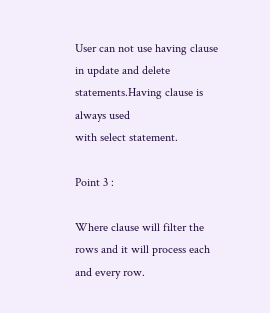User can not use having clause in update and delete statements.Having clause is always used
with select statement.

Point 3 :

Where clause will filter the rows and it will process each and every row.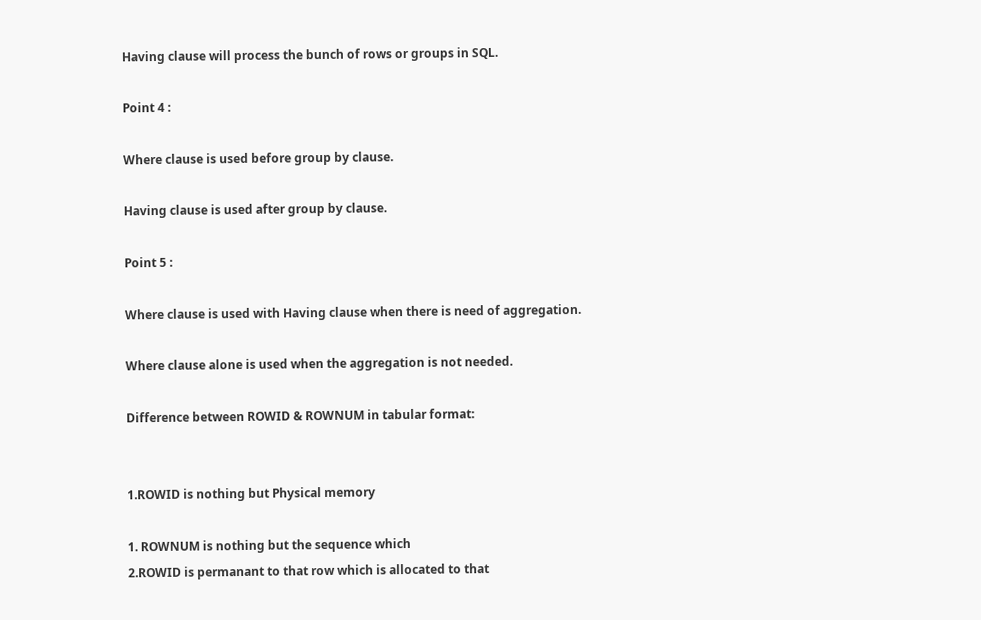Having clause will process the bunch of rows or groups in SQL.

Point 4 :

Where clause is used before group by clause.

Having clause is used after group by clause.

Point 5 :

Where clause is used with Having clause when there is need of aggregation.

Where clause alone is used when the aggregation is not needed.

Difference between ROWID & ROWNUM in tabular format:


1.ROWID is nothing but Physical memory

1. ROWNUM is nothing but the sequence which
2.ROWID is permanant to that row which is allocated to that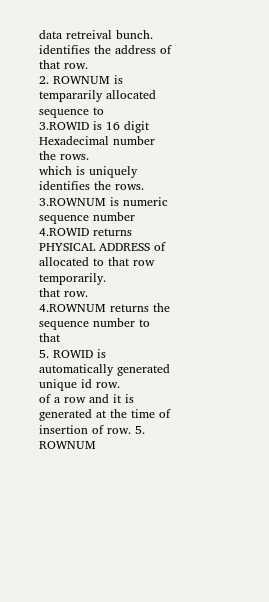data retreival bunch.
identifies the address of that row.
2. ROWNUM is tempararily allocated sequence to
3.ROWID is 16 digit Hexadecimal number the rows.
which is uniquely identifies the rows.
3.ROWNUM is numeric sequence number
4.ROWID returns PHYSICAL ADDRESS of allocated to that row temporarily.
that row.
4.ROWNUM returns the sequence number to that
5. ROWID is automatically generated unique id row.
of a row and it is generated at the time of
insertion of row. 5. ROWNUM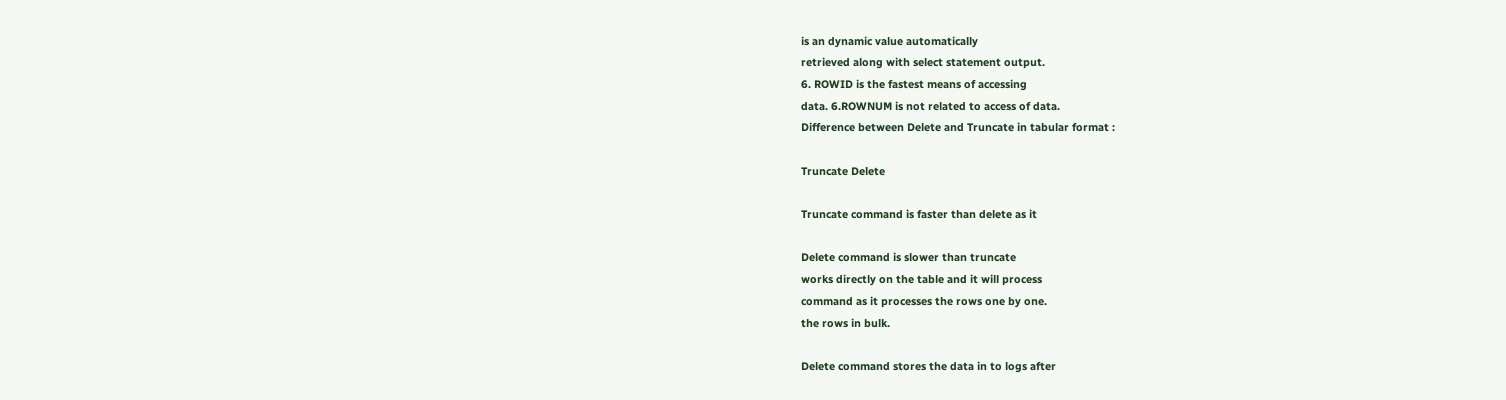is an dynamic value automatically
retrieved along with select statement output.
6. ROWID is the fastest means of accessing
data. 6.ROWNUM is not related to access of data.
Difference between Delete and Truncate in tabular format :

Truncate Delete

Truncate command is faster than delete as it

Delete command is slower than truncate
works directly on the table and it will process
command as it processes the rows one by one.
the rows in bulk.

Delete command stores the data in to logs after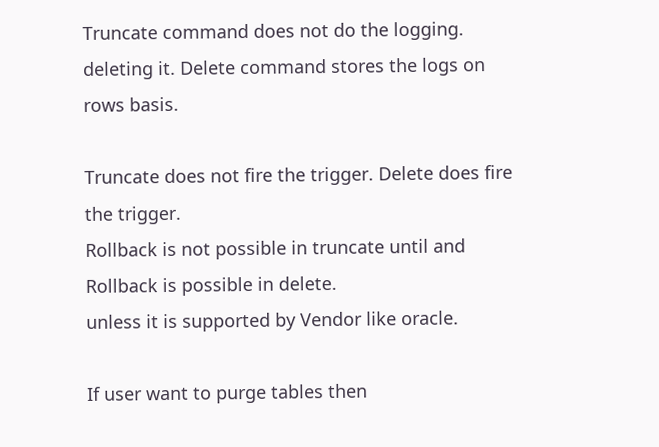Truncate command does not do the logging. deleting it. Delete command stores the logs on
rows basis.

Truncate does not fire the trigger. Delete does fire the trigger.
Rollback is not possible in truncate until and
Rollback is possible in delete.
unless it is supported by Vendor like oracle.

If user want to purge tables then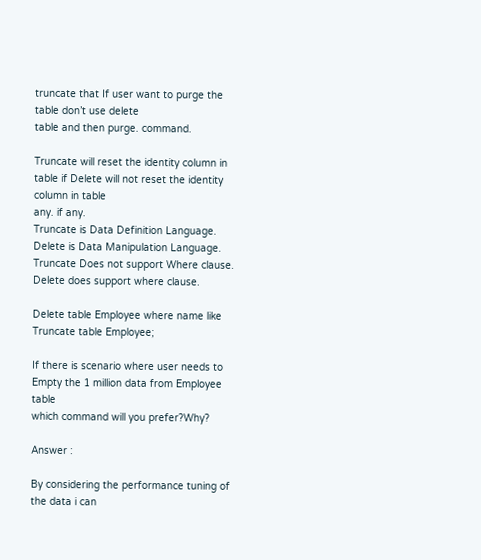truncate that If user want to purge the table don’t use delete
table and then purge. command.

Truncate will reset the identity column in table if Delete will not reset the identity column in table
any. if any.
Truncate is Data Definition Language. Delete is Data Manipulation Language.
Truncate Does not support Where clause. Delete does support where clause.

Delete table Employee where name like
Truncate table Employee;

If there is scenario where user needs to Empty the 1 million data from Employee table
which command will you prefer?Why?

Answer :

By considering the performance tuning of the data i can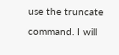use the truncate command. I will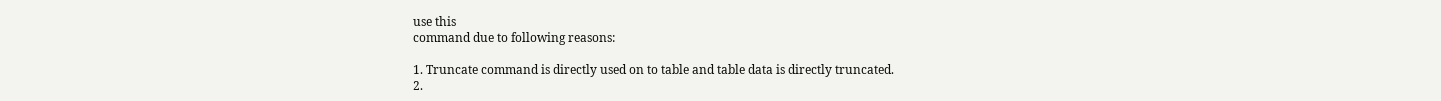use this
command due to following reasons:

1. Truncate command is directly used on to table and table data is directly truncated.
2.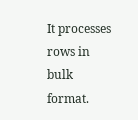It processes rows in bulk format.